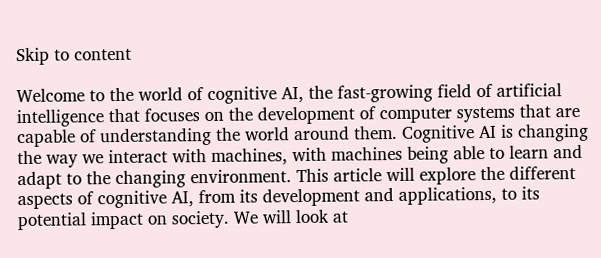Skip to content

Welcome to the world of cognitive AI, the fast-growing field of artificial intelligence that focuses on the development of computer systems that are capable of understanding the world around them. Cognitive AI is changing the way we interact with machines, with machines being able to learn and adapt to the changing environment. This article will explore the different aspects of cognitive AI, from its development and applications, to its potential impact on society. We will look at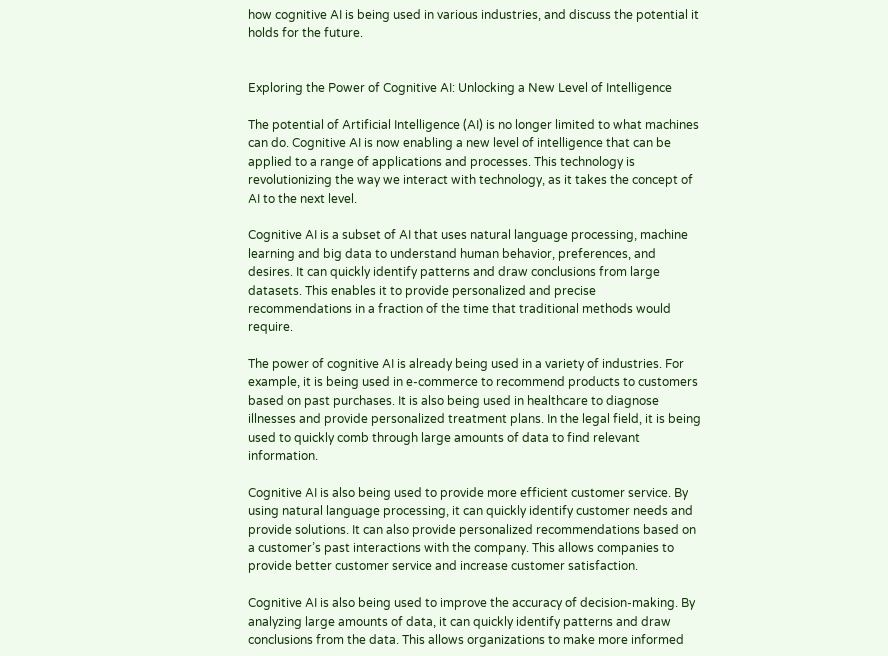how cognitive AI is being used in various industries, and discuss the potential it holds for the future.


Exploring the Power of Cognitive AI: Unlocking a New Level of Intelligence

The potential of Artificial Intelligence (AI) is no longer limited to what machines can do. Cognitive AI is now enabling a new level of intelligence that can be applied to a range of applications and processes. This technology is revolutionizing the way we interact with technology, as it takes the concept of AI to the next level.

Cognitive AI is a subset of AI that uses natural language processing, machine learning and big data to understand human behavior, preferences, and desires. It can quickly identify patterns and draw conclusions from large datasets. This enables it to provide personalized and precise recommendations in a fraction of the time that traditional methods would require.

The power of cognitive AI is already being used in a variety of industries. For example, it is being used in e-commerce to recommend products to customers based on past purchases. It is also being used in healthcare to diagnose illnesses and provide personalized treatment plans. In the legal field, it is being used to quickly comb through large amounts of data to find relevant information.

Cognitive AI is also being used to provide more efficient customer service. By using natural language processing, it can quickly identify customer needs and provide solutions. It can also provide personalized recommendations based on a customer’s past interactions with the company. This allows companies to provide better customer service and increase customer satisfaction.

Cognitive AI is also being used to improve the accuracy of decision-making. By analyzing large amounts of data, it can quickly identify patterns and draw conclusions from the data. This allows organizations to make more informed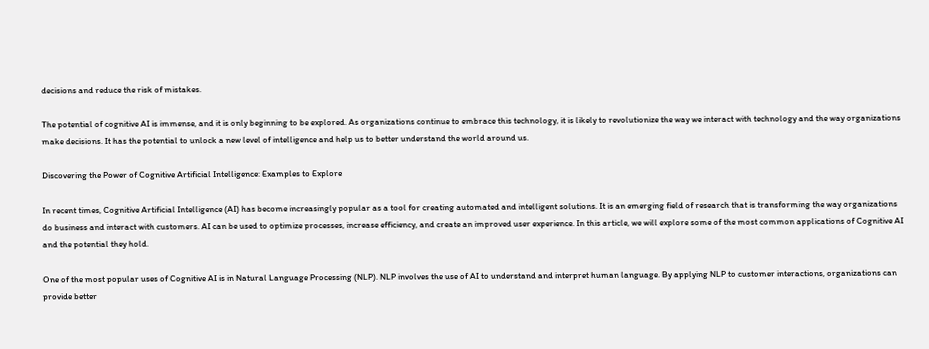decisions and reduce the risk of mistakes.

The potential of cognitive AI is immense, and it is only beginning to be explored. As organizations continue to embrace this technology, it is likely to revolutionize the way we interact with technology and the way organizations make decisions. It has the potential to unlock a new level of intelligence and help us to better understand the world around us.

Discovering the Power of Cognitive Artificial Intelligence: Examples to Explore

In recent times, Cognitive Artificial Intelligence (AI) has become increasingly popular as a tool for creating automated and intelligent solutions. It is an emerging field of research that is transforming the way organizations do business and interact with customers. AI can be used to optimize processes, increase efficiency, and create an improved user experience. In this article, we will explore some of the most common applications of Cognitive AI and the potential they hold.

One of the most popular uses of Cognitive AI is in Natural Language Processing (NLP). NLP involves the use of AI to understand and interpret human language. By applying NLP to customer interactions, organizations can provide better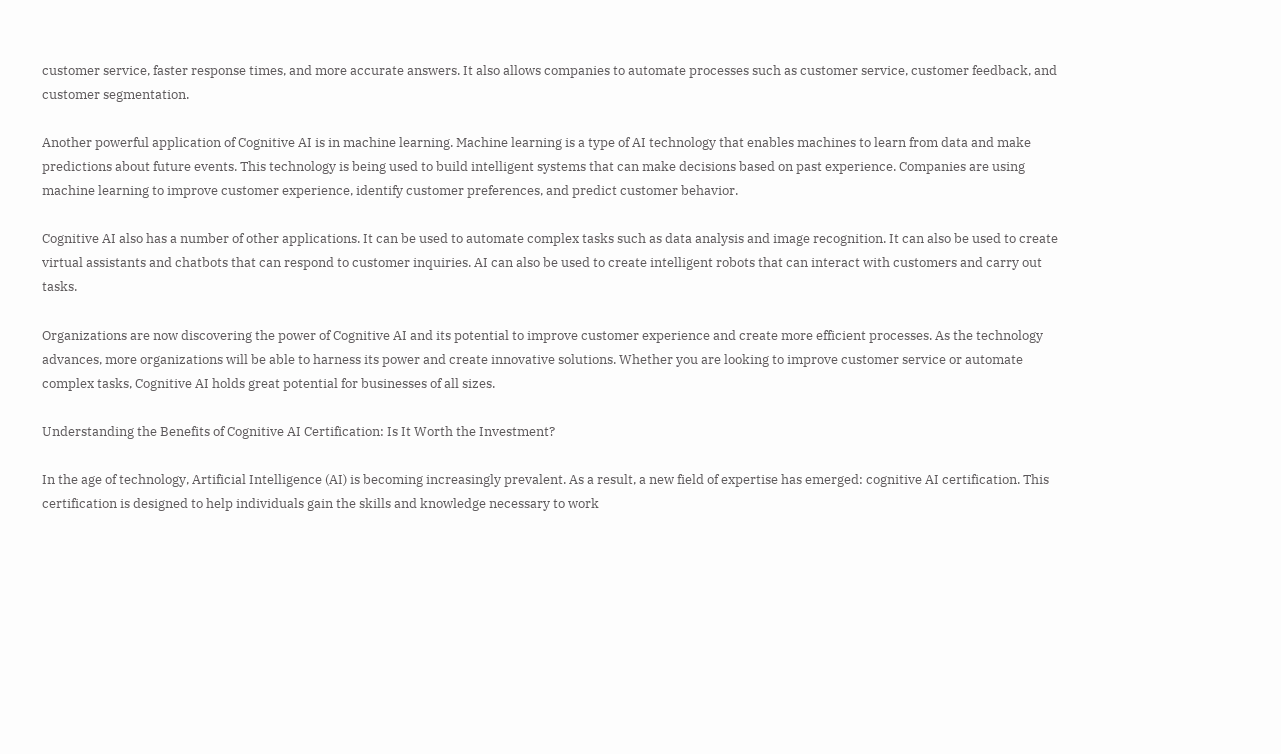customer service, faster response times, and more accurate answers. It also allows companies to automate processes such as customer service, customer feedback, and customer segmentation.

Another powerful application of Cognitive AI is in machine learning. Machine learning is a type of AI technology that enables machines to learn from data and make predictions about future events. This technology is being used to build intelligent systems that can make decisions based on past experience. Companies are using machine learning to improve customer experience, identify customer preferences, and predict customer behavior.

Cognitive AI also has a number of other applications. It can be used to automate complex tasks such as data analysis and image recognition. It can also be used to create virtual assistants and chatbots that can respond to customer inquiries. AI can also be used to create intelligent robots that can interact with customers and carry out tasks.

Organizations are now discovering the power of Cognitive AI and its potential to improve customer experience and create more efficient processes. As the technology advances, more organizations will be able to harness its power and create innovative solutions. Whether you are looking to improve customer service or automate complex tasks, Cognitive AI holds great potential for businesses of all sizes.

Understanding the Benefits of Cognitive AI Certification: Is It Worth the Investment?

In the age of technology, Artificial Intelligence (AI) is becoming increasingly prevalent. As a result, a new field of expertise has emerged: cognitive AI certification. This certification is designed to help individuals gain the skills and knowledge necessary to work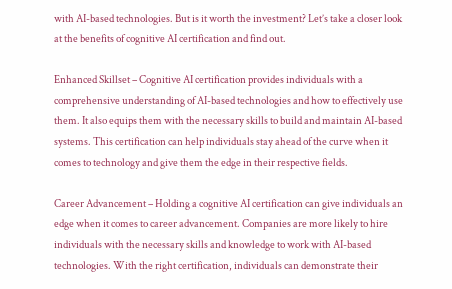with AI-based technologies. But is it worth the investment? Let’s take a closer look at the benefits of cognitive AI certification and find out.

Enhanced Skillset – Cognitive AI certification provides individuals with a comprehensive understanding of AI-based technologies and how to effectively use them. It also equips them with the necessary skills to build and maintain AI-based systems. This certification can help individuals stay ahead of the curve when it comes to technology and give them the edge in their respective fields.

Career Advancement – Holding a cognitive AI certification can give individuals an edge when it comes to career advancement. Companies are more likely to hire individuals with the necessary skills and knowledge to work with AI-based technologies. With the right certification, individuals can demonstrate their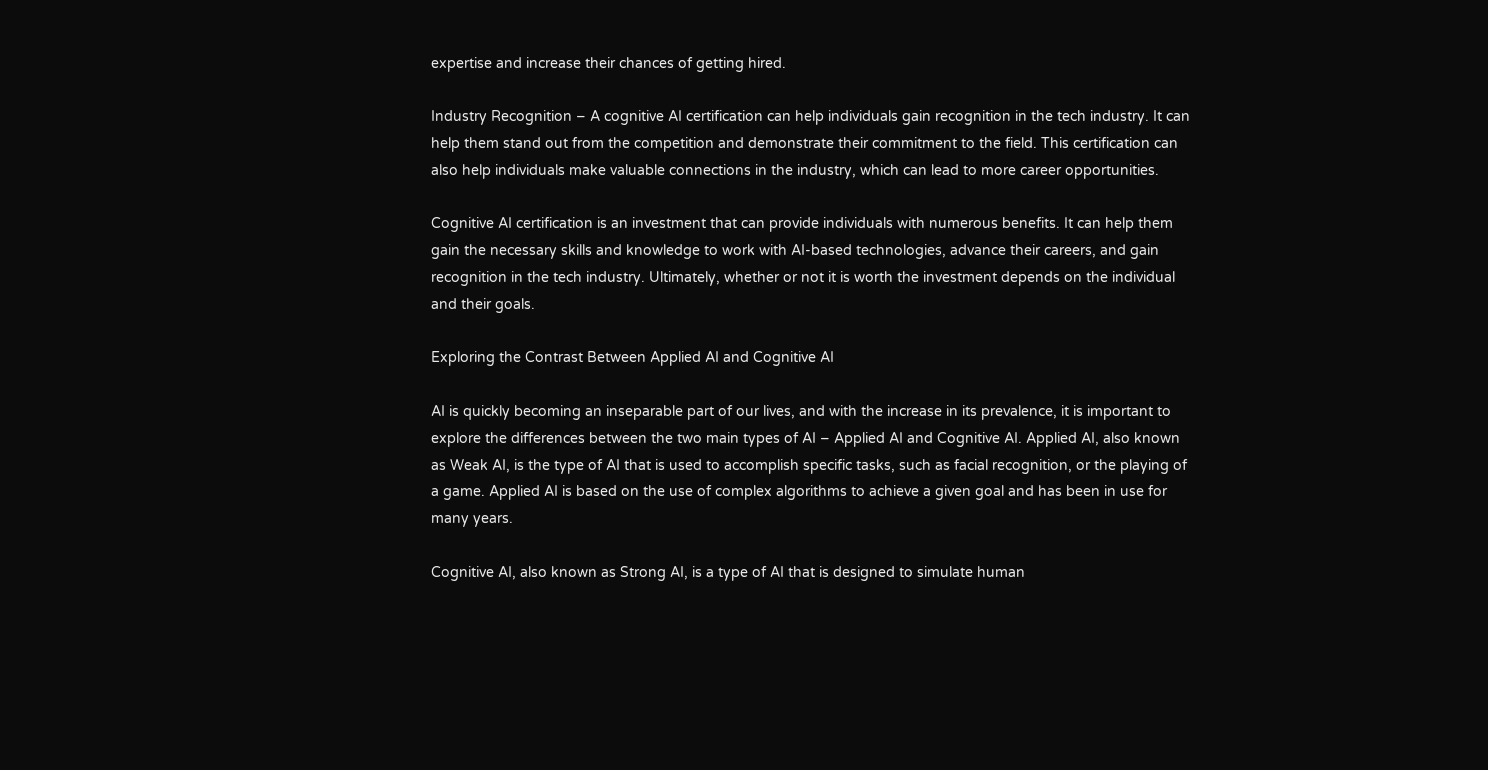expertise and increase their chances of getting hired.

Industry Recognition – A cognitive AI certification can help individuals gain recognition in the tech industry. It can help them stand out from the competition and demonstrate their commitment to the field. This certification can also help individuals make valuable connections in the industry, which can lead to more career opportunities.

Cognitive AI certification is an investment that can provide individuals with numerous benefits. It can help them gain the necessary skills and knowledge to work with AI-based technologies, advance their careers, and gain recognition in the tech industry. Ultimately, whether or not it is worth the investment depends on the individual and their goals.

Exploring the Contrast Between Applied AI and Cognitive AI

AI is quickly becoming an inseparable part of our lives, and with the increase in its prevalence, it is important to explore the differences between the two main types of AI – Applied AI and Cognitive AI. Applied AI, also known as Weak AI, is the type of AI that is used to accomplish specific tasks, such as facial recognition, or the playing of a game. Applied AI is based on the use of complex algorithms to achieve a given goal and has been in use for many years.

Cognitive AI, also known as Strong AI, is a type of AI that is designed to simulate human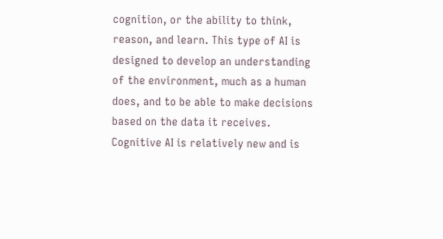cognition, or the ability to think, reason, and learn. This type of AI is designed to develop an understanding of the environment, much as a human does, and to be able to make decisions based on the data it receives. Cognitive AI is relatively new and is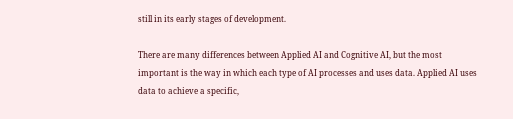still in its early stages of development.

There are many differences between Applied AI and Cognitive AI, but the most important is the way in which each type of AI processes and uses data. Applied AI uses data to achieve a specific,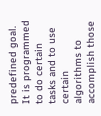predefined goal. It is programmed to do certain tasks and to use certain algorithms to accomplish those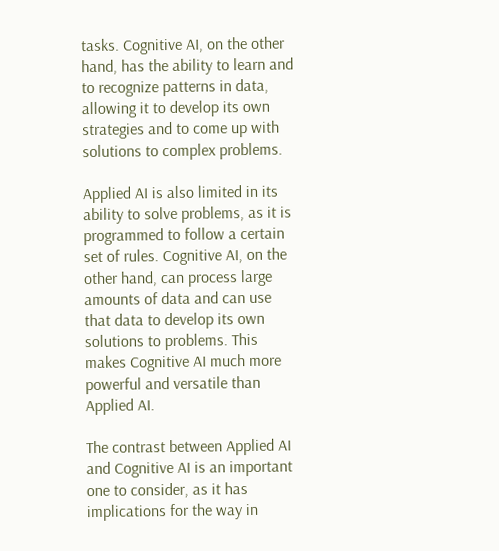tasks. Cognitive AI, on the other hand, has the ability to learn and to recognize patterns in data, allowing it to develop its own strategies and to come up with solutions to complex problems.

Applied AI is also limited in its ability to solve problems, as it is programmed to follow a certain set of rules. Cognitive AI, on the other hand, can process large amounts of data and can use that data to develop its own solutions to problems. This makes Cognitive AI much more powerful and versatile than Applied AI.

The contrast between Applied AI and Cognitive AI is an important one to consider, as it has implications for the way in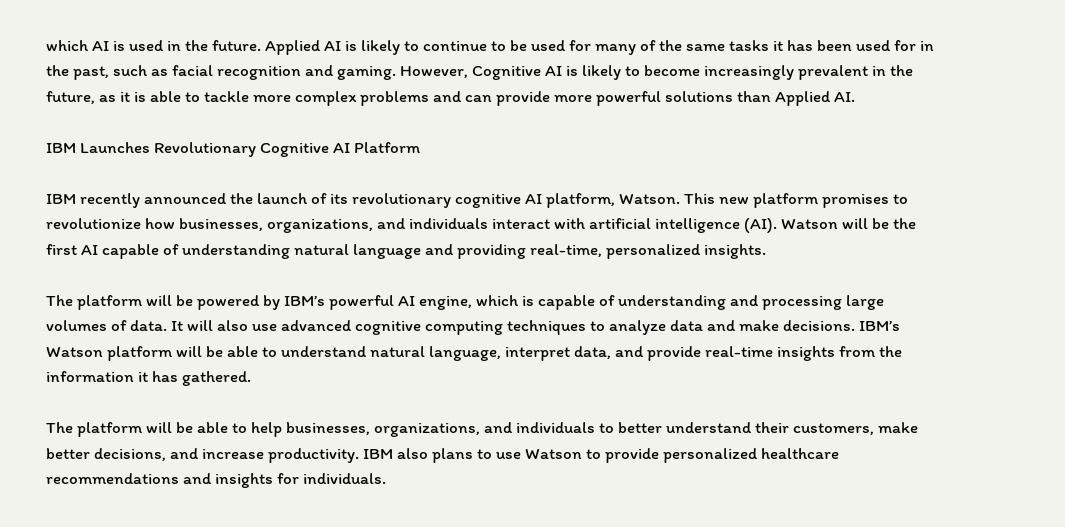which AI is used in the future. Applied AI is likely to continue to be used for many of the same tasks it has been used for in the past, such as facial recognition and gaming. However, Cognitive AI is likely to become increasingly prevalent in the future, as it is able to tackle more complex problems and can provide more powerful solutions than Applied AI.

IBM Launches Revolutionary Cognitive AI Platform

IBM recently announced the launch of its revolutionary cognitive AI platform, Watson. This new platform promises to revolutionize how businesses, organizations, and individuals interact with artificial intelligence (AI). Watson will be the first AI capable of understanding natural language and providing real-time, personalized insights.

The platform will be powered by IBM’s powerful AI engine, which is capable of understanding and processing large volumes of data. It will also use advanced cognitive computing techniques to analyze data and make decisions. IBM’s Watson platform will be able to understand natural language, interpret data, and provide real-time insights from the information it has gathered.

The platform will be able to help businesses, organizations, and individuals to better understand their customers, make better decisions, and increase productivity. IBM also plans to use Watson to provide personalized healthcare recommendations and insights for individuals.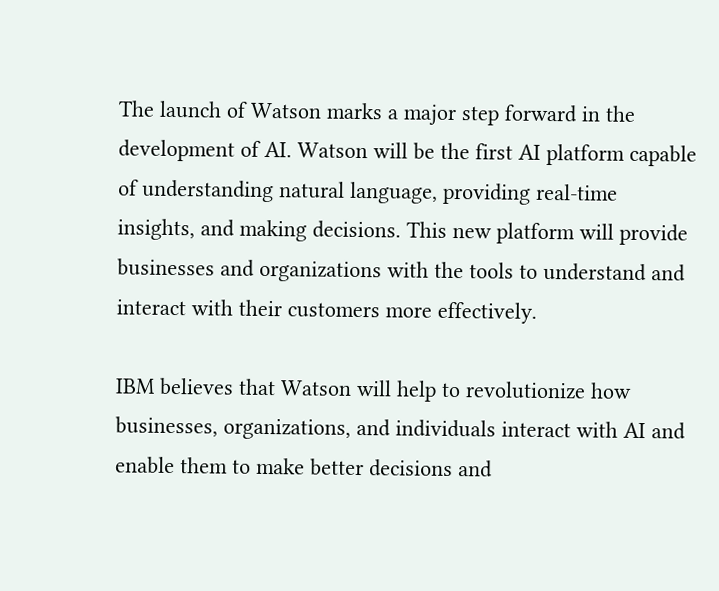The launch of Watson marks a major step forward in the development of AI. Watson will be the first AI platform capable of understanding natural language, providing real-time insights, and making decisions. This new platform will provide businesses and organizations with the tools to understand and interact with their customers more effectively.

IBM believes that Watson will help to revolutionize how businesses, organizations, and individuals interact with AI and enable them to make better decisions and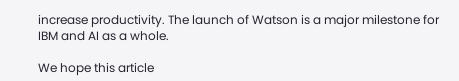increase productivity. The launch of Watson is a major milestone for IBM and AI as a whole.

We hope this article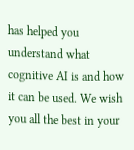has helped you understand what cognitive AI is and how it can be used. We wish you all the best in your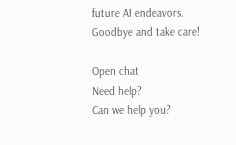future AI endeavors. Goodbye and take care!

Open chat
Need help?
Can we help you?